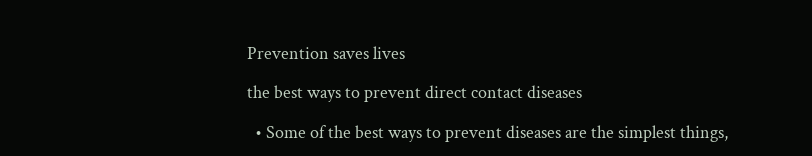Prevention saves lives

the best ways to prevent direct contact diseases

  • Some of the best ways to prevent diseases are the simplest things,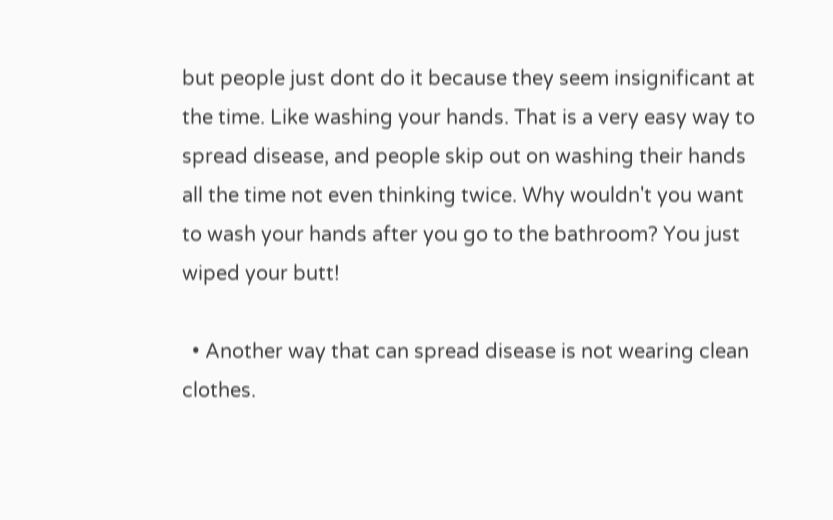but people just dont do it because they seem insignificant at the time. Like washing your hands. That is a very easy way to spread disease, and people skip out on washing their hands all the time not even thinking twice. Why wouldn't you want to wash your hands after you go to the bathroom? You just wiped your butt!

  • Another way that can spread disease is not wearing clean clothes.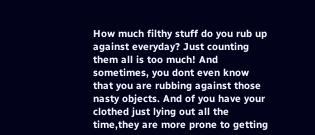How much filthy stuff do you rub up against everyday? Just counting them all is too much! And sometimes, you dont even know that you are rubbing against those nasty objects. And of you have your clothed just lying out all the time,they are more prone to getting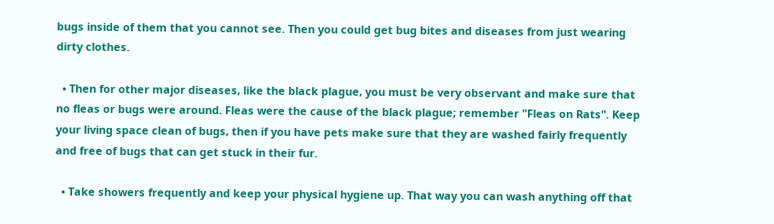bugs inside of them that you cannot see. Then you could get bug bites and diseases from just wearing dirty clothes.

  • Then for other major diseases, like the black plague, you must be very observant and make sure that no fleas or bugs were around. Fleas were the cause of the black plague; remember "Fleas on Rats". Keep your living space clean of bugs, then if you have pets make sure that they are washed fairly frequently and free of bugs that can get stuck in their fur.

  • Take showers frequently and keep your physical hygiene up. That way you can wash anything off that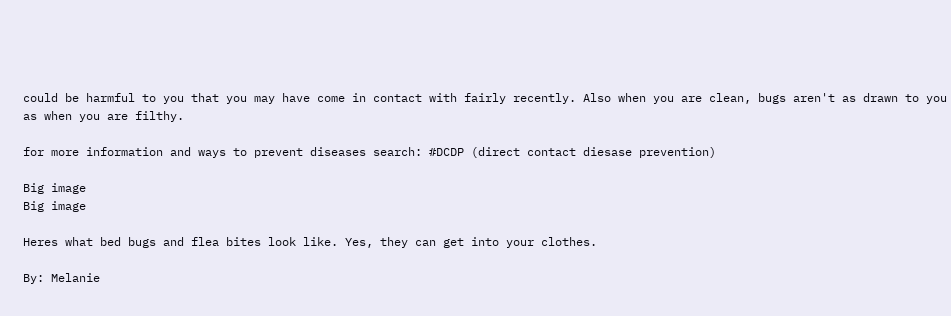could be harmful to you that you may have come in contact with fairly recently. Also when you are clean, bugs aren't as drawn to you as when you are filthy.

for more information and ways to prevent diseases search: #DCDP (direct contact diesase prevention)

Big image
Big image

Heres what bed bugs and flea bites look like. Yes, they can get into your clothes.

By: Melanie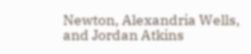Newton, Alexandria Wells, and Jordan Atkins